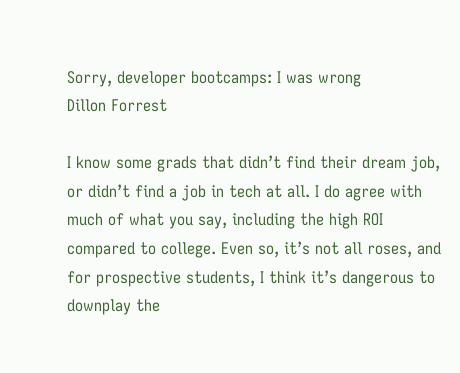Sorry, developer bootcamps: I was wrong
Dillon Forrest

I know some grads that didn’t find their dream job, or didn’t find a job in tech at all. I do agree with much of what you say, including the high ROI compared to college. Even so, it’s not all roses, and for prospective students, I think it’s dangerous to downplay the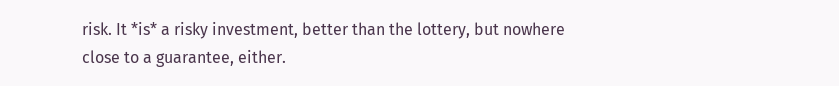risk. It *is* a risky investment, better than the lottery, but nowhere close to a guarantee, either.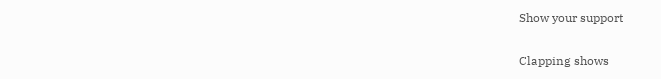Show your support

Clapping shows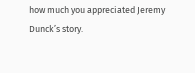how much you appreciated Jeremy Dunck’s story.